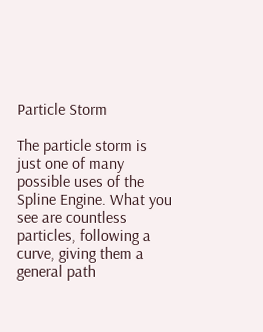Particle Storm

The particle storm is just one of many possible uses of the Spline Engine. What you see are countless particles, following a curve, giving them a general path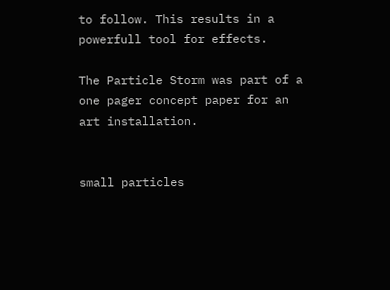to follow. This results in a powerfull tool for effects.

The Particle Storm was part of a one pager concept paper for an art installation.


small particles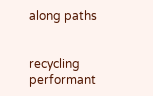along paths


recycling performant